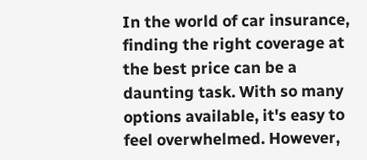In the world of car insurance, finding the right coverage at the best price can be a daunting task. With so many options available, it's easy to feel overwhelmed. However,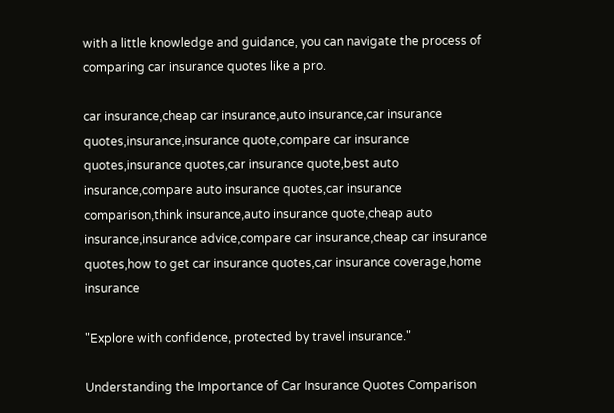with a little knowledge and guidance, you can navigate the process of comparing car insurance quotes like a pro.

car insurance,cheap car insurance,auto insurance,car insurance quotes,insurance,insurance quote,compare car insurance quotes,insurance quotes,car insurance quote,best auto insurance,compare auto insurance quotes,car insurance comparison,think insurance,auto insurance quote,cheap auto insurance,insurance advice,compare car insurance,cheap car insurance quotes,how to get car insurance quotes,car insurance coverage,home insurance

"Explore with confidence, protected by travel insurance."

Understanding the Importance of Car Insurance Quotes Comparison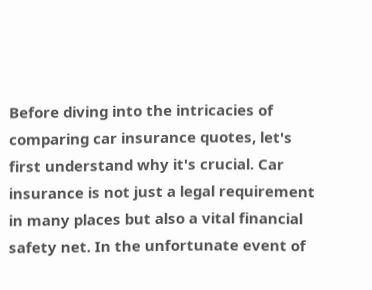Before diving into the intricacies of comparing car insurance quotes, let's first understand why it's crucial. Car insurance is not just a legal requirement in many places but also a vital financial safety net. In the unfortunate event of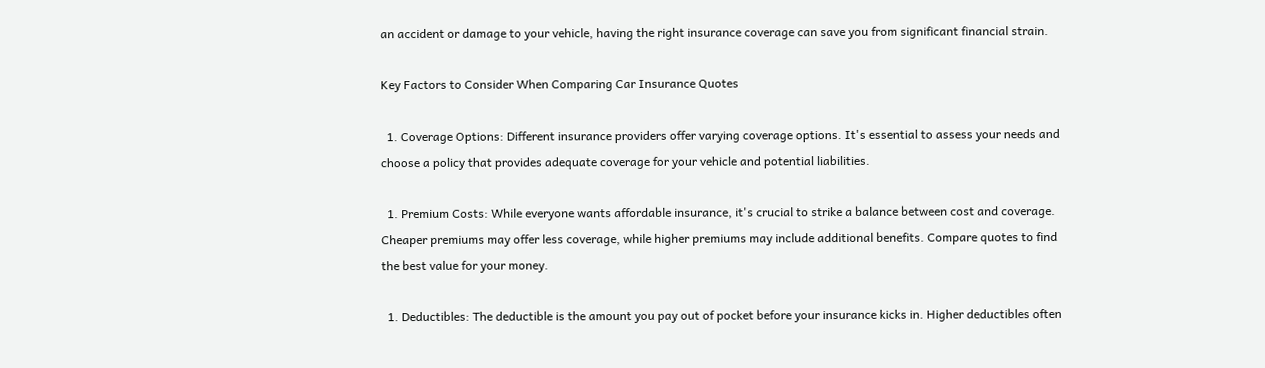an accident or damage to your vehicle, having the right insurance coverage can save you from significant financial strain.

Key Factors to Consider When Comparing Car Insurance Quotes

  1. Coverage Options: Different insurance providers offer varying coverage options. It's essential to assess your needs and choose a policy that provides adequate coverage for your vehicle and potential liabilities.

  1. Premium Costs: While everyone wants affordable insurance, it's crucial to strike a balance between cost and coverage. Cheaper premiums may offer less coverage, while higher premiums may include additional benefits. Compare quotes to find the best value for your money.

  1. Deductibles: The deductible is the amount you pay out of pocket before your insurance kicks in. Higher deductibles often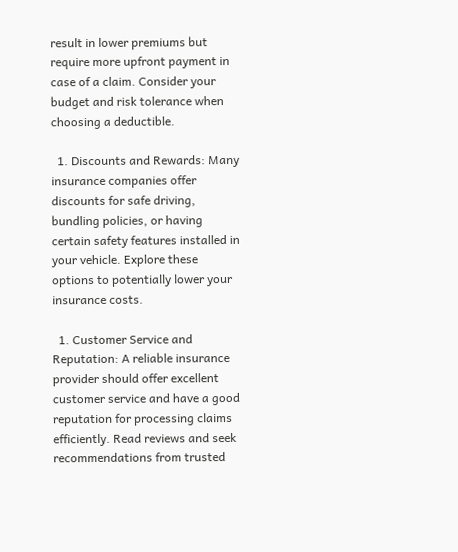result in lower premiums but require more upfront payment in case of a claim. Consider your budget and risk tolerance when choosing a deductible.

  1. Discounts and Rewards: Many insurance companies offer discounts for safe driving, bundling policies, or having certain safety features installed in your vehicle. Explore these options to potentially lower your insurance costs.

  1. Customer Service and Reputation: A reliable insurance provider should offer excellent customer service and have a good reputation for processing claims efficiently. Read reviews and seek recommendations from trusted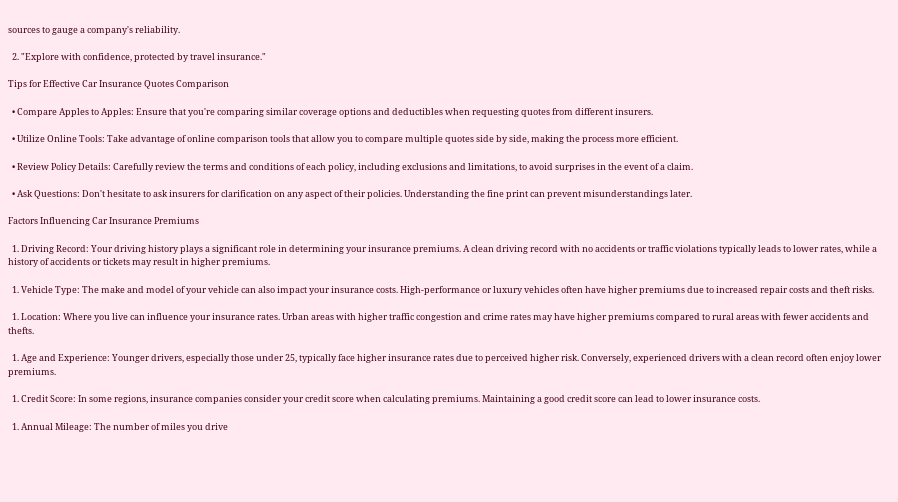sources to gauge a company's reliability.

  2. "Explore with confidence, protected by travel insurance."

Tips for Effective Car Insurance Quotes Comparison

  • Compare Apples to Apples: Ensure that you're comparing similar coverage options and deductibles when requesting quotes from different insurers.

  • Utilize Online Tools: Take advantage of online comparison tools that allow you to compare multiple quotes side by side, making the process more efficient.

  • Review Policy Details: Carefully review the terms and conditions of each policy, including exclusions and limitations, to avoid surprises in the event of a claim.

  • Ask Questions: Don't hesitate to ask insurers for clarification on any aspect of their policies. Understanding the fine print can prevent misunderstandings later.

Factors Influencing Car Insurance Premiums

  1. Driving Record: Your driving history plays a significant role in determining your insurance premiums. A clean driving record with no accidents or traffic violations typically leads to lower rates, while a history of accidents or tickets may result in higher premiums.

  1. Vehicle Type: The make and model of your vehicle can also impact your insurance costs. High-performance or luxury vehicles often have higher premiums due to increased repair costs and theft risks.

  1. Location: Where you live can influence your insurance rates. Urban areas with higher traffic congestion and crime rates may have higher premiums compared to rural areas with fewer accidents and thefts.

  1. Age and Experience: Younger drivers, especially those under 25, typically face higher insurance rates due to perceived higher risk. Conversely, experienced drivers with a clean record often enjoy lower premiums.

  1. Credit Score: In some regions, insurance companies consider your credit score when calculating premiums. Maintaining a good credit score can lead to lower insurance costs.

  1. Annual Mileage: The number of miles you drive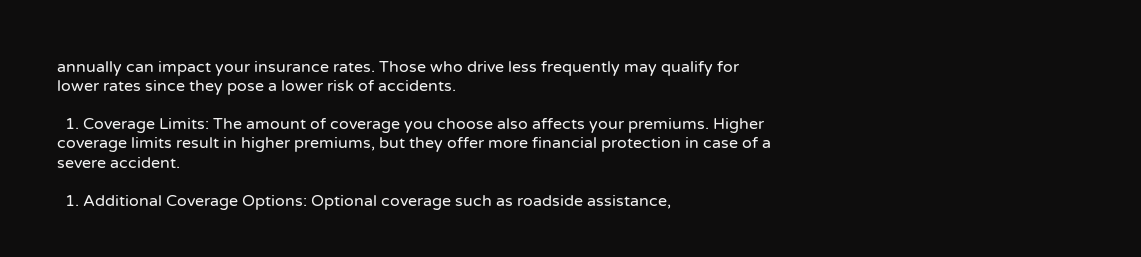annually can impact your insurance rates. Those who drive less frequently may qualify for lower rates since they pose a lower risk of accidents.

  1. Coverage Limits: The amount of coverage you choose also affects your premiums. Higher coverage limits result in higher premiums, but they offer more financial protection in case of a severe accident.

  1. Additional Coverage Options: Optional coverage such as roadside assistance,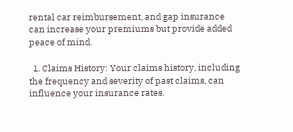rental car reimbursement, and gap insurance can increase your premiums but provide added peace of mind.

  1. Claims History: Your claims history, including the frequency and severity of past claims, can influence your insurance rates.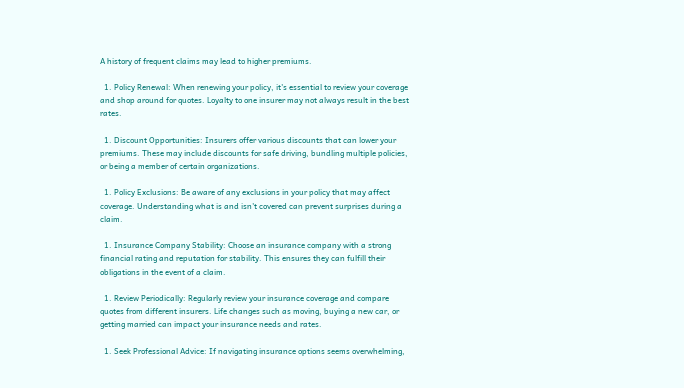A history of frequent claims may lead to higher premiums.

  1. Policy Renewal: When renewing your policy, it's essential to review your coverage and shop around for quotes. Loyalty to one insurer may not always result in the best rates.

  1. Discount Opportunities: Insurers offer various discounts that can lower your premiums. These may include discounts for safe driving, bundling multiple policies, or being a member of certain organizations.

  1. Policy Exclusions: Be aware of any exclusions in your policy that may affect coverage. Understanding what is and isn't covered can prevent surprises during a claim.

  1. Insurance Company Stability: Choose an insurance company with a strong financial rating and reputation for stability. This ensures they can fulfill their obligations in the event of a claim.

  1. Review Periodically: Regularly review your insurance coverage and compare quotes from different insurers. Life changes such as moving, buying a new car, or getting married can impact your insurance needs and rates.

  1. Seek Professional Advice: If navigating insurance options seems overwhelming,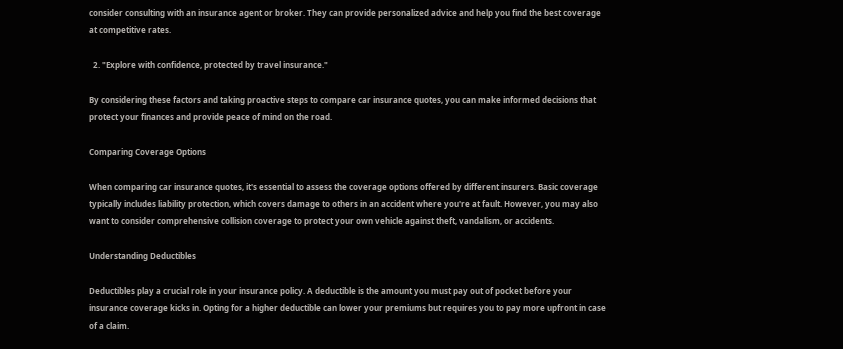consider consulting with an insurance agent or broker. They can provide personalized advice and help you find the best coverage at competitive rates.

  2. "Explore with confidence, protected by travel insurance."

By considering these factors and taking proactive steps to compare car insurance quotes, you can make informed decisions that protect your finances and provide peace of mind on the road.

Comparing Coverage Options

When comparing car insurance quotes, it's essential to assess the coverage options offered by different insurers. Basic coverage typically includes liability protection, which covers damage to others in an accident where you're at fault. However, you may also want to consider comprehensive collision coverage to protect your own vehicle against theft, vandalism, or accidents.

Understanding Deductibles

Deductibles play a crucial role in your insurance policy. A deductible is the amount you must pay out of pocket before your insurance coverage kicks in. Opting for a higher deductible can lower your premiums but requires you to pay more upfront in case of a claim.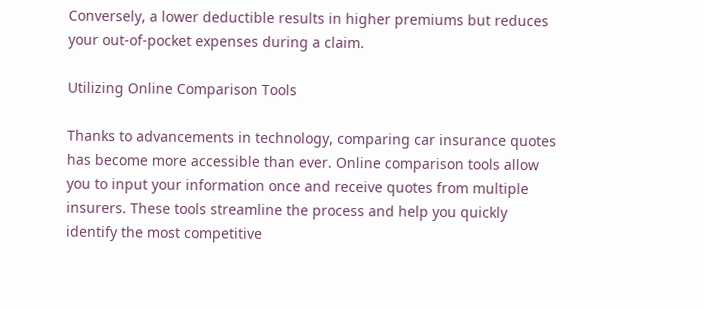Conversely, a lower deductible results in higher premiums but reduces your out-of-pocket expenses during a claim.

Utilizing Online Comparison Tools

Thanks to advancements in technology, comparing car insurance quotes has become more accessible than ever. Online comparison tools allow you to input your information once and receive quotes from multiple insurers. These tools streamline the process and help you quickly identify the most competitive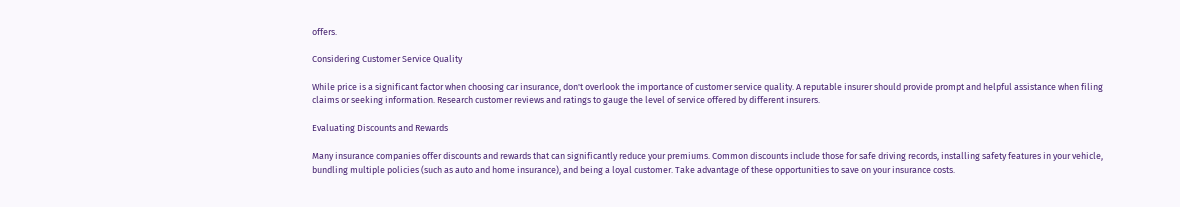offers.

Considering Customer Service Quality

While price is a significant factor when choosing car insurance, don't overlook the importance of customer service quality. A reputable insurer should provide prompt and helpful assistance when filing claims or seeking information. Research customer reviews and ratings to gauge the level of service offered by different insurers.

Evaluating Discounts and Rewards

Many insurance companies offer discounts and rewards that can significantly reduce your premiums. Common discounts include those for safe driving records, installing safety features in your vehicle, bundling multiple policies (such as auto and home insurance), and being a loyal customer. Take advantage of these opportunities to save on your insurance costs.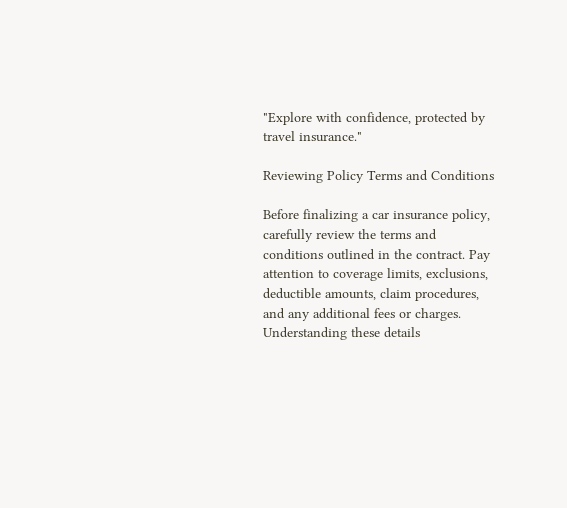"Explore with confidence, protected by travel insurance."

Reviewing Policy Terms and Conditions

Before finalizing a car insurance policy, carefully review the terms and conditions outlined in the contract. Pay attention to coverage limits, exclusions, deductible amounts, claim procedures, and any additional fees or charges. Understanding these details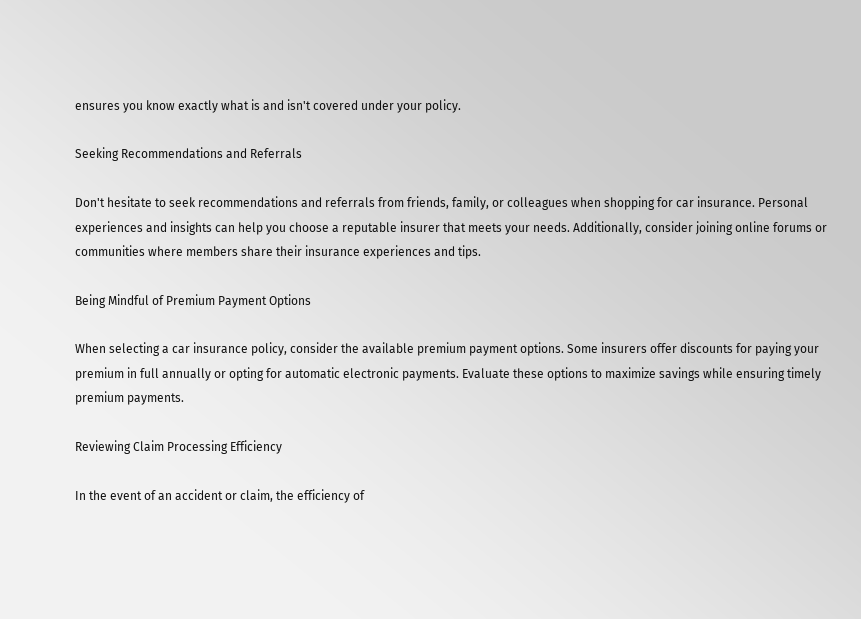ensures you know exactly what is and isn't covered under your policy.

Seeking Recommendations and Referrals

Don't hesitate to seek recommendations and referrals from friends, family, or colleagues when shopping for car insurance. Personal experiences and insights can help you choose a reputable insurer that meets your needs. Additionally, consider joining online forums or communities where members share their insurance experiences and tips.

Being Mindful of Premium Payment Options

When selecting a car insurance policy, consider the available premium payment options. Some insurers offer discounts for paying your premium in full annually or opting for automatic electronic payments. Evaluate these options to maximize savings while ensuring timely premium payments.

Reviewing Claim Processing Efficiency

In the event of an accident or claim, the efficiency of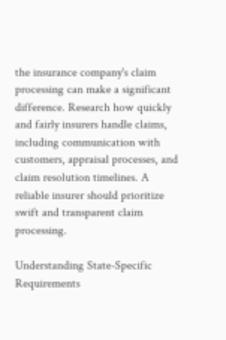the insurance company's claim processing can make a significant difference. Research how quickly and fairly insurers handle claims, including communication with customers, appraisal processes, and claim resolution timelines. A reliable insurer should prioritize swift and transparent claim processing.

Understanding State-Specific Requirements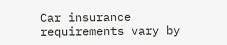Car insurance requirements vary by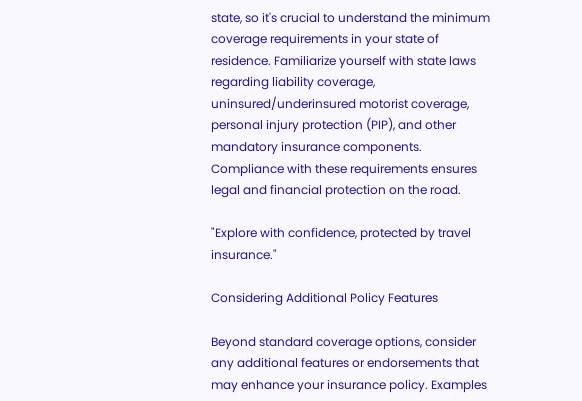state, so it's crucial to understand the minimum coverage requirements in your state of residence. Familiarize yourself with state laws regarding liability coverage, uninsured/underinsured motorist coverage, personal injury protection (PIP), and other mandatory insurance components. Compliance with these requirements ensures legal and financial protection on the road.

"Explore with confidence, protected by travel insurance."

Considering Additional Policy Features

Beyond standard coverage options, consider any additional features or endorsements that may enhance your insurance policy. Examples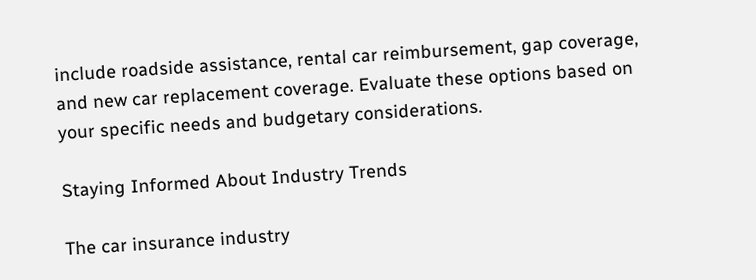include roadside assistance, rental car reimbursement, gap coverage, and new car replacement coverage. Evaluate these options based on your specific needs and budgetary considerations.

Staying Informed About Industry Trends

The car insurance industry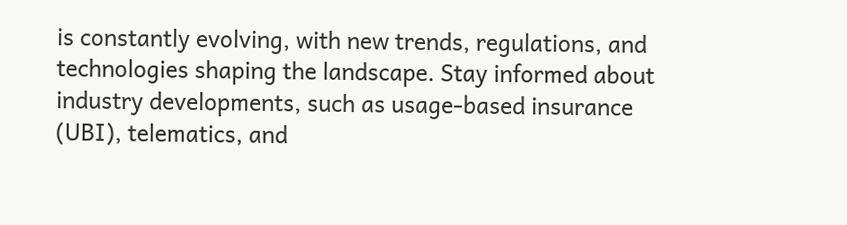is constantly evolving, with new trends, regulations, and technologies shaping the landscape. Stay informed about industry developments, such as usage-based insurance (UBI), telematics, and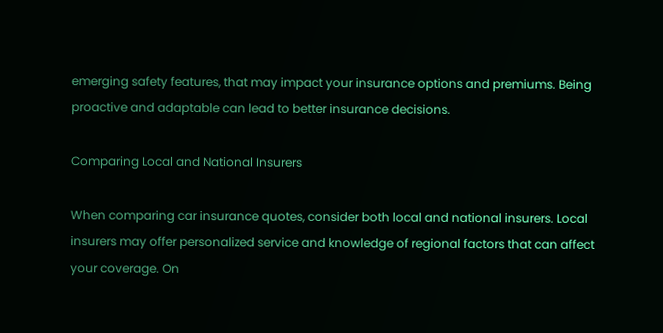emerging safety features, that may impact your insurance options and premiums. Being proactive and adaptable can lead to better insurance decisions.

Comparing Local and National Insurers

When comparing car insurance quotes, consider both local and national insurers. Local insurers may offer personalized service and knowledge of regional factors that can affect your coverage. On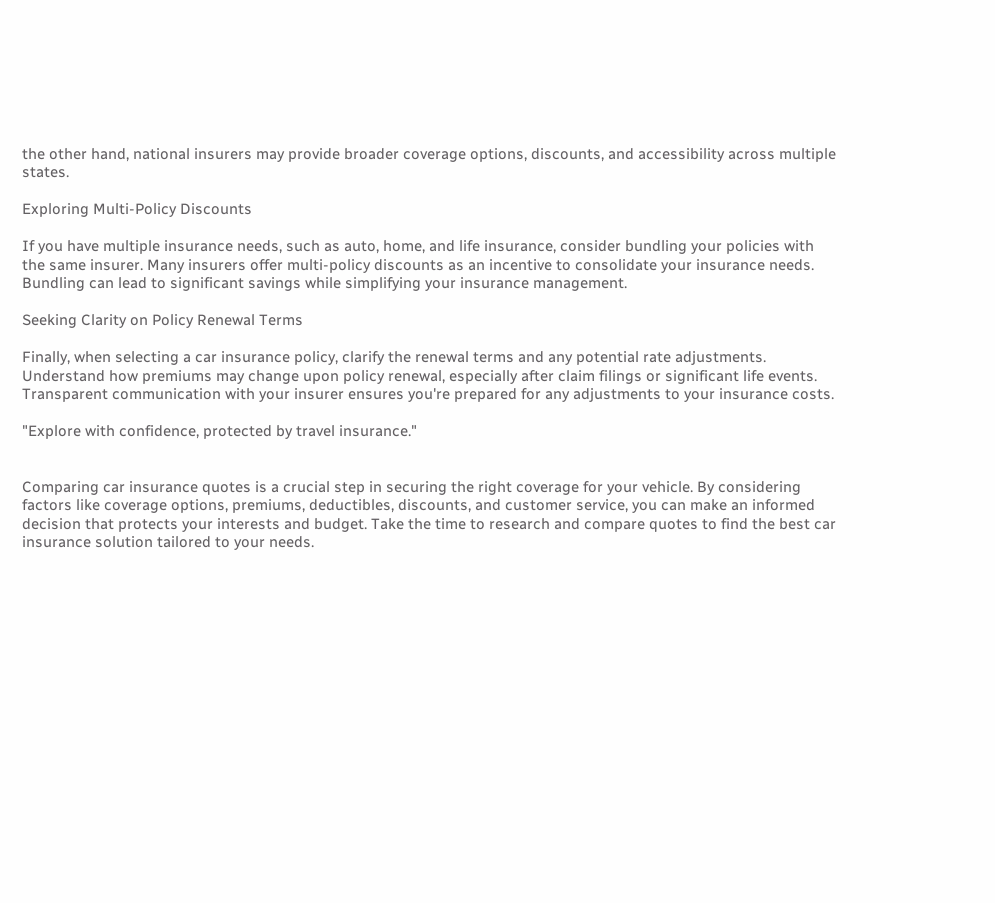the other hand, national insurers may provide broader coverage options, discounts, and accessibility across multiple states.

Exploring Multi-Policy Discounts

If you have multiple insurance needs, such as auto, home, and life insurance, consider bundling your policies with the same insurer. Many insurers offer multi-policy discounts as an incentive to consolidate your insurance needs. Bundling can lead to significant savings while simplifying your insurance management.

Seeking Clarity on Policy Renewal Terms

Finally, when selecting a car insurance policy, clarify the renewal terms and any potential rate adjustments. Understand how premiums may change upon policy renewal, especially after claim filings or significant life events. Transparent communication with your insurer ensures you're prepared for any adjustments to your insurance costs.

"Explore with confidence, protected by travel insurance."


Comparing car insurance quotes is a crucial step in securing the right coverage for your vehicle. By considering factors like coverage options, premiums, deductibles, discounts, and customer service, you can make an informed decision that protects your interests and budget. Take the time to research and compare quotes to find the best car insurance solution tailored to your needs.